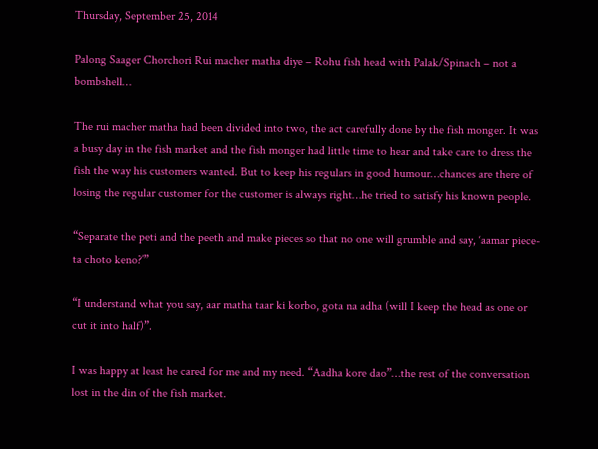Thursday, September 25, 2014

Palong Saager Chorchori Rui macher matha diye – Rohu fish head with Palak/Spinach – not a bombshell…

The rui macher matha had been divided into two, the act carefully done by the fish monger. It was a busy day in the fish market and the fish monger had little time to hear and take care to dress the fish the way his customers wanted. But to keep his regulars in good humour…chances are there of losing the regular customer for the customer is always right…he tried to satisfy his known people.

“Separate the peti and the peeth and make pieces so that no one will grumble and say, ‘aamar piece-ta choto keno?’”

“I understand what you say, aar matha taar ki korbo, gota na adha (will I keep the head as one or cut it into half)”.

I was happy at least he cared for me and my need. “Aadha kore dao”…the rest of the conversation lost in the din of the fish market.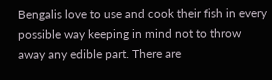Bengalis love to use and cook their fish in every possible way keeping in mind not to throw away any edible part. There are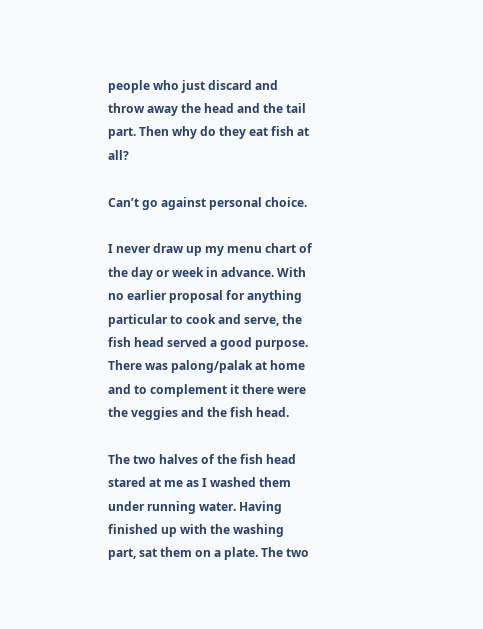people who just discard and throw away the head and the tail part. Then why do they eat fish at all?

Can’t go against personal choice.

I never draw up my menu chart of the day or week in advance. With no earlier proposal for anything particular to cook and serve, the fish head served a good purpose. There was palong/palak at home and to complement it there were the veggies and the fish head.

The two halves of the fish head stared at me as I washed them under running water. Having finished up with the washing part, sat them on a plate. The two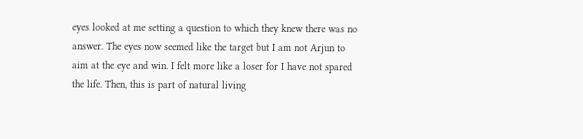eyes looked at me setting a question to which they knew there was no answer. The eyes now seemed like the target but I am not Arjun to aim at the eye and win. I felt more like a loser for I have not spared the life. Then, this is part of natural living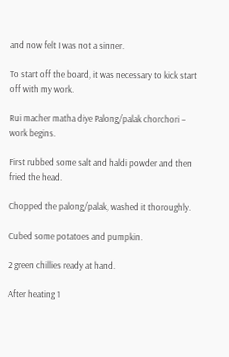and now felt I was not a sinner.

To start off the board, it was necessary to kick start off with my work.

Rui macher matha diye Palong/palak chorchori – work begins.

First rubbed some salt and haldi powder and then fried the head.

Chopped the palong/palak, washed it thoroughly.

Cubed some potatoes and pumpkin.

2 green chillies ready at hand.

After heating 1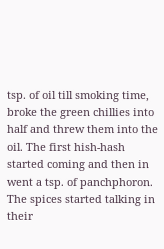tsp. of oil till smoking time, broke the green chillies into half and threw them into the oil. The first hish-hash started coming and then in went a tsp. of panchphoron. The spices started talking in their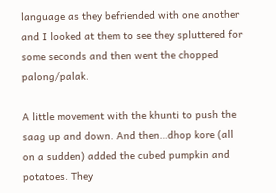language as they befriended with one another and I looked at them to see they spluttered for some seconds and then went the chopped palong/palak.

A little movement with the khunti to push the saag up and down. And then…dhop kore (all on a sudden) added the cubed pumpkin and potatoes. They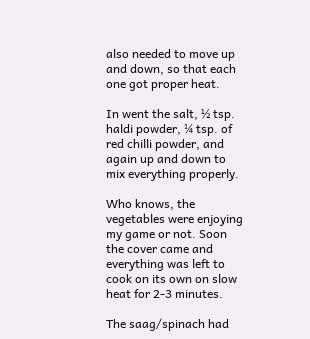also needed to move up and down, so that each one got proper heat.

In went the salt, ½ tsp. haldi powder, ¼ tsp. of red chilli powder, and again up and down to mix everything properly.

Who knows, the vegetables were enjoying my game or not. Soon the cover came and everything was left to cook on its own on slow heat for 2-3 minutes.

The saag/spinach had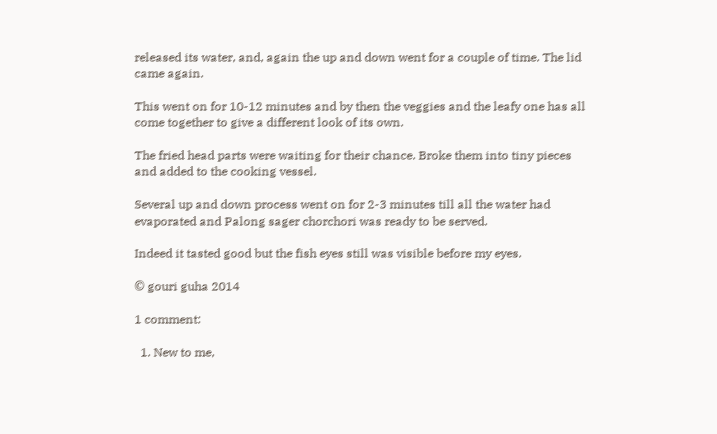released its water, and, again the up and down went for a couple of time. The lid came again.

This went on for 10-12 minutes and by then the veggies and the leafy one has all come together to give a different look of its own.

The fried head parts were waiting for their chance. Broke them into tiny pieces and added to the cooking vessel.

Several up and down process went on for 2-3 minutes till all the water had evaporated and Palong sager chorchori was ready to be served.

Indeed it tasted good but the fish eyes still was visible before my eyes.

© gouri guha 2014

1 comment:

  1. New to me,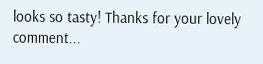looks so tasty! Thanks for your lovely comment...